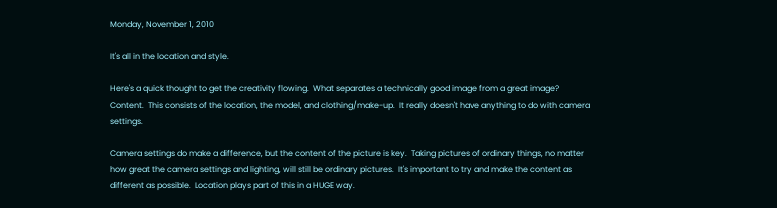Monday, November 1, 2010

It's all in the location and style.

Here's a quick thought to get the creativity flowing.  What separates a technically good image from a great image?  Content.  This consists of the location, the model, and clothing/make-up.  It really doesn't have anything to do with camera settings.

Camera settings do make a difference, but the content of the picture is key.  Taking pictures of ordinary things, no matter how great the camera settings and lighting, will still be ordinary pictures.  It's important to try and make the content as different as possible.  Location plays part of this in a HUGE way.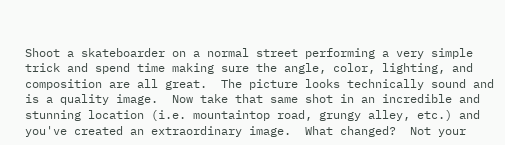Shoot a skateboarder on a normal street performing a very simple trick and spend time making sure the angle, color, lighting, and composition are all great.  The picture looks technically sound and is a quality image.  Now take that same shot in an incredible and stunning location (i.e. mountaintop road, grungy alley, etc.) and you've created an extraordinary image.  What changed?  Not your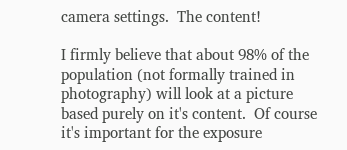camera settings.  The content!

I firmly believe that about 98% of the population (not formally trained in photography) will look at a picture based purely on it's content.  Of course it's important for the exposure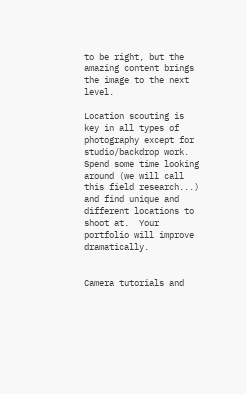to be right, but the amazing content brings the image to the next level.

Location scouting is key in all types of photography except for studio/backdrop work.  Spend some time looking around (we will call this field research...) and find unique and different locations to shoot at.  Your portfolio will improve dramatically.


Camera tutorials and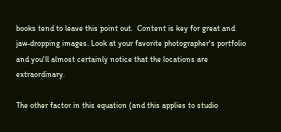books tend to leave this point out.  Content is key for great and jaw-dropping images. Look at your favorite photographer's portfolio and you'll almost certainly notice that the locations are extraordinary.

The other factor in this equation (and this applies to studio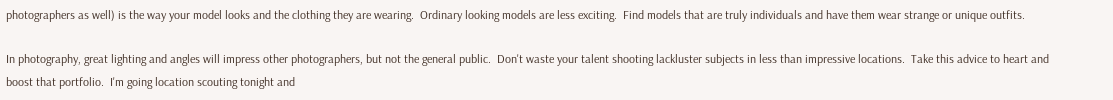photographers as well) is the way your model looks and the clothing they are wearing.  Ordinary looking models are less exciting.  Find models that are truly individuals and have them wear strange or unique outfits.

In photography, great lighting and angles will impress other photographers, but not the general public.  Don't waste your talent shooting lackluster subjects in less than impressive locations.  Take this advice to heart and boost that portfolio.  I'm going location scouting tonight and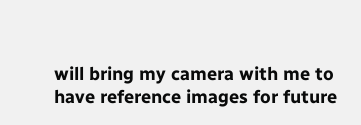will bring my camera with me to have reference images for future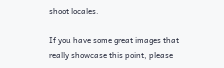shoot locales.

If you have some great images that really showcase this point, please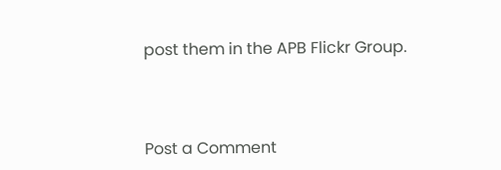post them in the APB Flickr Group.



Post a Comment